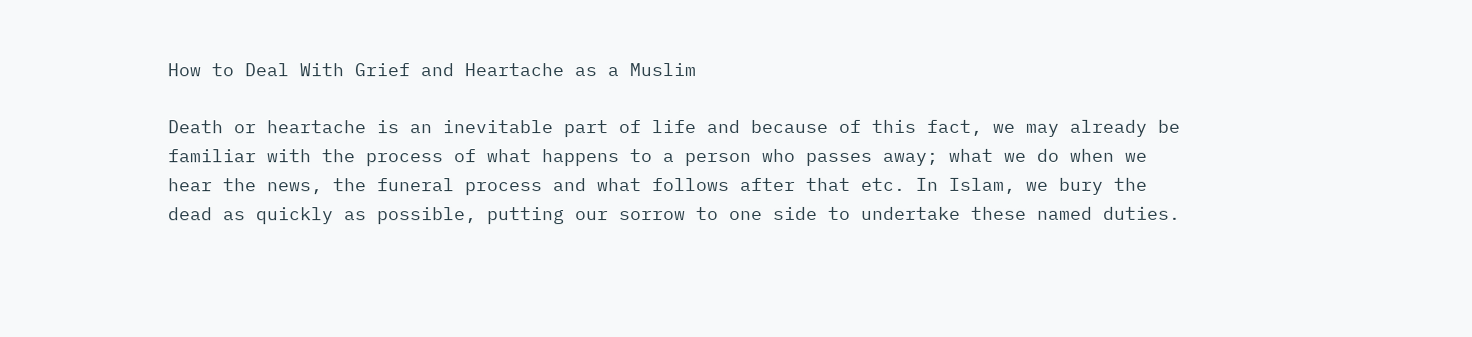How to Deal With Grief and Heartache as a Muslim

Death or heartache is an inevitable part of life and because of this fact, we may already be familiar with the process of what happens to a person who passes away; what we do when we hear the news, the funeral process and what follows after that etc. In Islam, we bury the dead as quickly as possible, putting our sorrow to one side to undertake these named duties.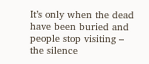It’s only when the dead have been buried and people stop visiting – the silence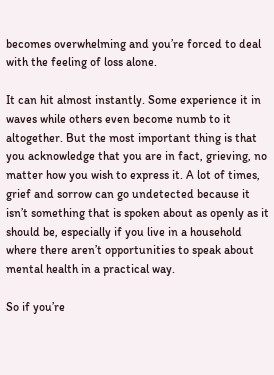becomes overwhelming and you’re forced to deal with the feeling of loss alone.

It can hit almost instantly. Some experience it in waves while others even become numb to it altogether. But the most important thing is that you acknowledge that you are in fact, grieving, no matter how you wish to express it. A lot of times, grief and sorrow can go undetected because it isn’t something that is spoken about as openly as it should be, especially if you live in a household where there aren’t opportunities to speak about mental health in a practical way.

So if you’re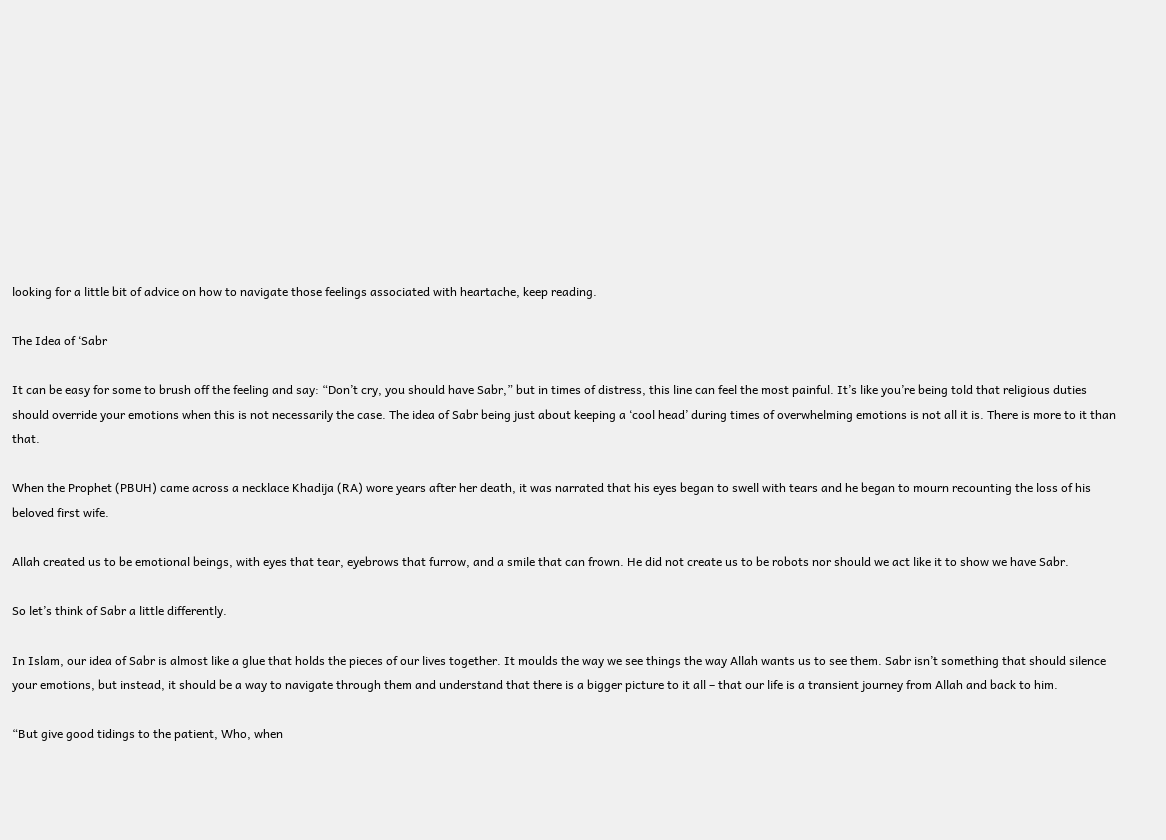looking for a little bit of advice on how to navigate those feelings associated with heartache, keep reading.

The Idea of ‘Sabr

It can be easy for some to brush off the feeling and say: “Don’t cry, you should have Sabr,” but in times of distress, this line can feel the most painful. It’s like you’re being told that religious duties should override your emotions when this is not necessarily the case. The idea of Sabr being just about keeping a ‘cool head’ during times of overwhelming emotions is not all it is. There is more to it than that.

When the Prophet (PBUH) came across a necklace Khadija (RA) wore years after her death, it was narrated that his eyes began to swell with tears and he began to mourn recounting the loss of his beloved first wife.

Allah created us to be emotional beings, with eyes that tear, eyebrows that furrow, and a smile that can frown. He did not create us to be robots nor should we act like it to show we have Sabr.

So let’s think of Sabr a little differently.

In Islam, our idea of Sabr is almost like a glue that holds the pieces of our lives together. It moulds the way we see things the way Allah wants us to see them. Sabr isn’t something that should silence your emotions, but instead, it should be a way to navigate through them and understand that there is a bigger picture to it all – that our life is a transient journey from Allah and back to him.

“But give good tidings to the patient, Who, when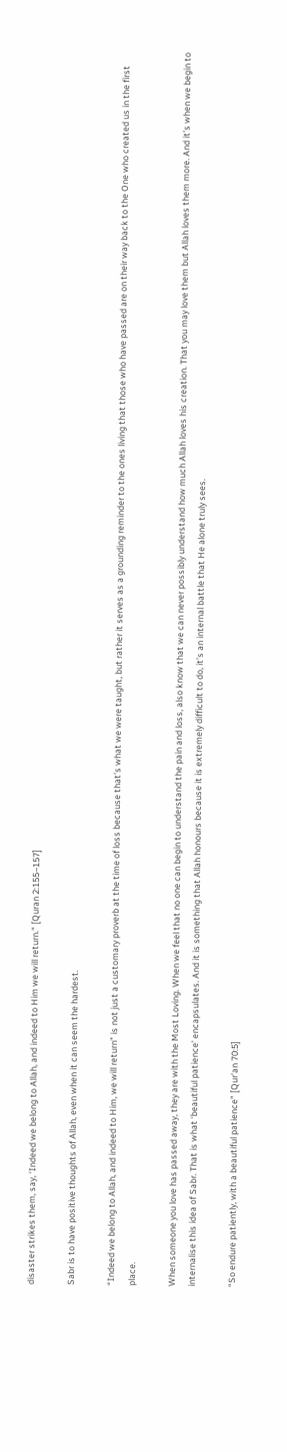disaster strikes them, say, ‘Indeed we belong to Allah, and indeed to Him we will return.” [Quran 2:155–157]

Sabr is to have positive thoughts of Allah, even when it can seem the hardest.

“Indeed we belong to Allah, and indeed to Him, we will return” is not just a customary proverb at the time of loss because that’s what we were taught, but rather it serves as a grounding reminder to the ones living that those who have passed are on their way back to the One who created us in the first place.

When someone you love has passed away, they are with the Most Loving. When we feel that no one can begin to understand the pain and loss, also know that we can never possibly understand how much Allah loves his creation. That you may love them but Allah loves them more. And it’s when we begin to internalise this idea of Sabr. That is what ‘beautiful patience’ encapsulates. And it is something that Allah honours because it is extremely difficult to do, it’s an internal battle that He alone truly sees.

“So endure patiently, with a beautiful patience” [Qur’an 70:5]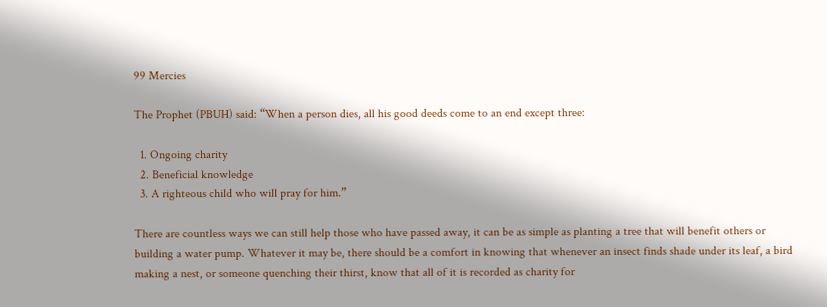99 Mercies

The Prophet (PBUH) said: “When a person dies, all his good deeds come to an end except three:

  1. Ongoing charity
  2. Beneficial knowledge
  3. A righteous child who will pray for him.”

There are countless ways we can still help those who have passed away, it can be as simple as planting a tree that will benefit others or building a water pump. Whatever it may be, there should be a comfort in knowing that whenever an insect finds shade under its leaf, a bird making a nest, or someone quenching their thirst, know that all of it is recorded as charity for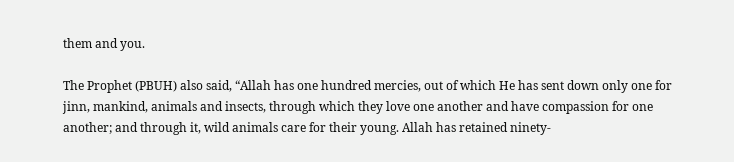them and you.

The Prophet (PBUH) also said, “Allah has one hundred mercies, out of which He has sent down only one for jinn, mankind, animals and insects, through which they love one another and have compassion for one another; and through it, wild animals care for their young. Allah has retained ninety-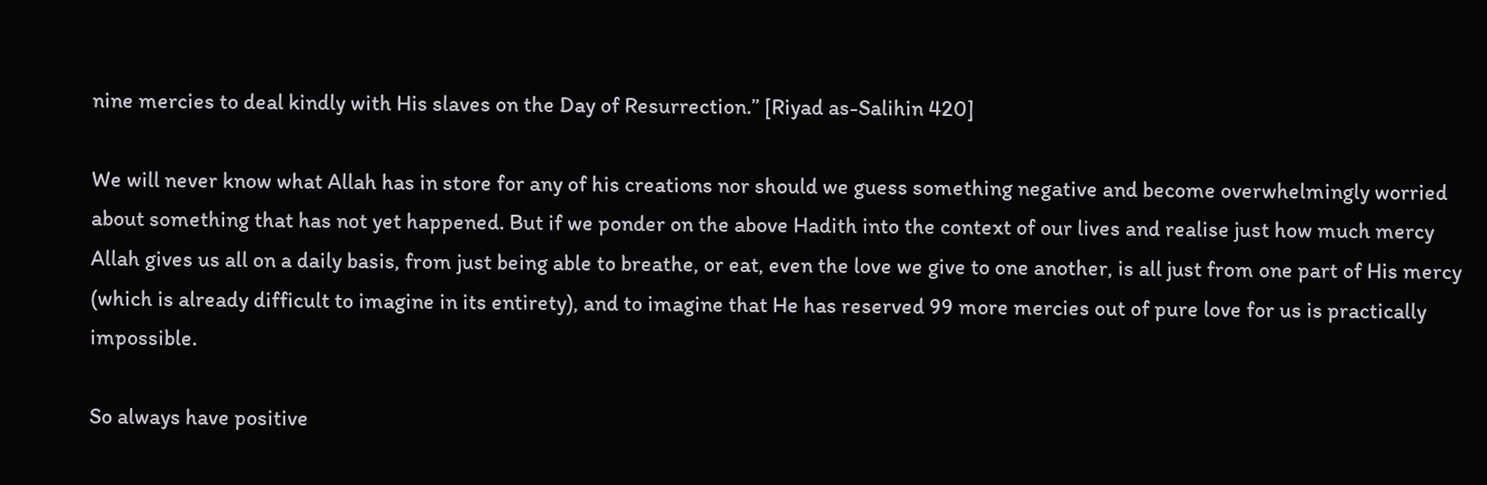nine mercies to deal kindly with His slaves on the Day of Resurrection.” [Riyad as-Salihin 420]

We will never know what Allah has in store for any of his creations nor should we guess something negative and become overwhelmingly worried about something that has not yet happened. But if we ponder on the above Hadith into the context of our lives and realise just how much mercy Allah gives us all on a daily basis, from just being able to breathe, or eat, even the love we give to one another, is all just from one part of His mercy (which is already difficult to imagine in its entirety), and to imagine that He has reserved 99 more mercies out of pure love for us is practically impossible.

So always have positive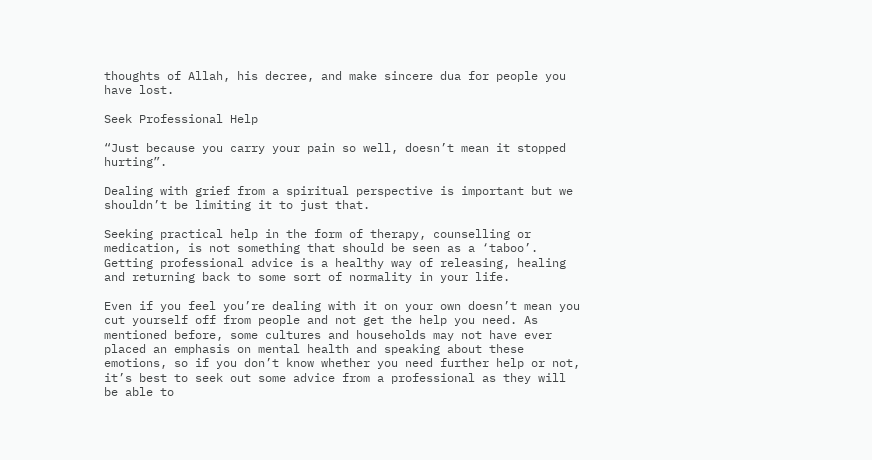thoughts of Allah, his decree, and make sincere dua for people you have lost.

Seek Professional Help

“Just because you carry your pain so well, doesn’t mean it stopped hurting”.

Dealing with grief from a spiritual perspective is important but we shouldn’t be limiting it to just that.

Seeking practical help in the form of therapy, counselling or medication, is not something that should be seen as a ‘taboo’. Getting professional advice is a healthy way of releasing, healing and returning back to some sort of normality in your life.

Even if you feel you’re dealing with it on your own doesn’t mean you cut yourself off from people and not get the help you need. As mentioned before, some cultures and households may not have ever placed an emphasis on mental health and speaking about these emotions, so if you don’t know whether you need further help or not, it’s best to seek out some advice from a professional as they will be able to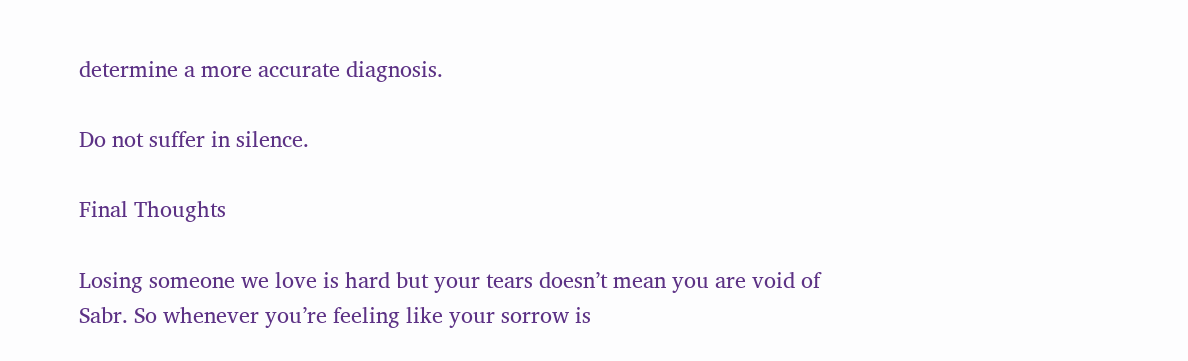determine a more accurate diagnosis.

Do not suffer in silence.

Final Thoughts

Losing someone we love is hard but your tears doesn’t mean you are void of Sabr. So whenever you’re feeling like your sorrow is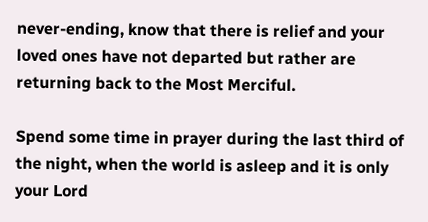never-ending, know that there is relief and your loved ones have not departed but rather are returning back to the Most Merciful.

Spend some time in prayer during the last third of the night, when the world is asleep and it is only your Lord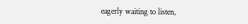eagerly waiting to listen,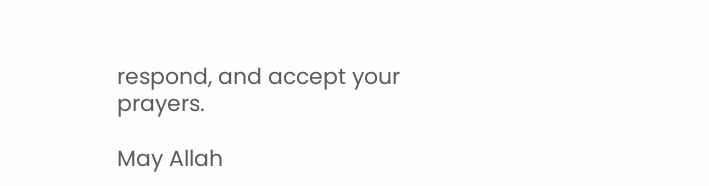respond, and accept your prayers.

May Allah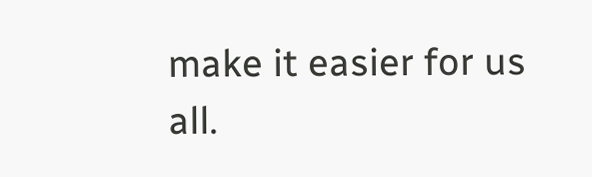make it easier for us all.